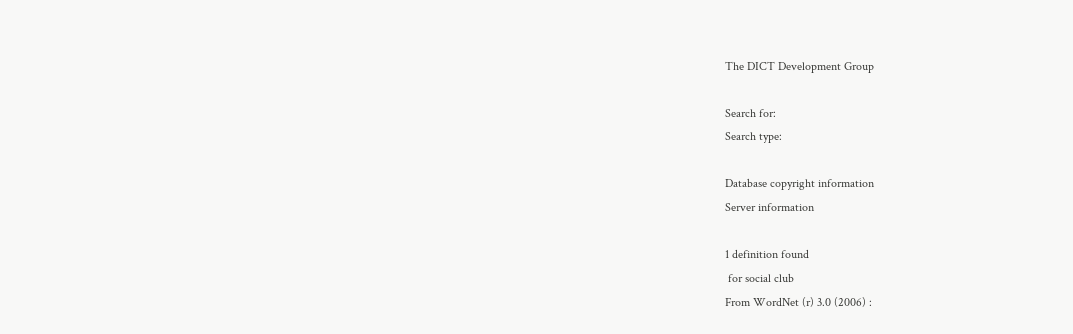The DICT Development Group

Search for:
Search type:

Database copyright information
Server information

1 definition found
 for social club
From WordNet (r) 3.0 (2006) :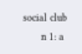social club
      n 1: a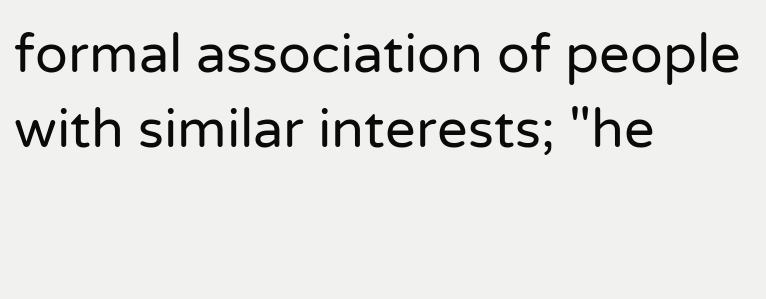formal association of people with similar interests; "he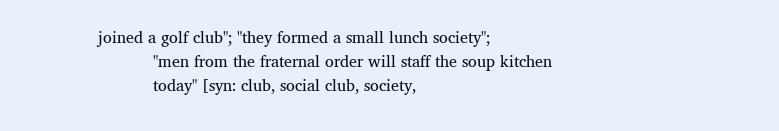joined a golf club"; "they formed a small lunch society";
           "men from the fraternal order will staff the soup kitchen
           today" [syn: club, social club, society,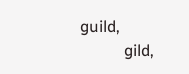guild,
           gild,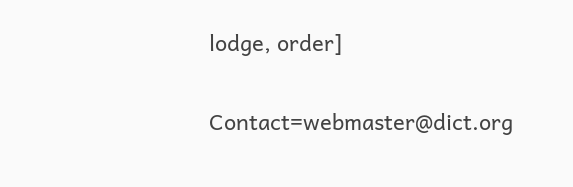lodge, order]

Contact=webmaster@dict.org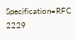Specification=RFC 2229